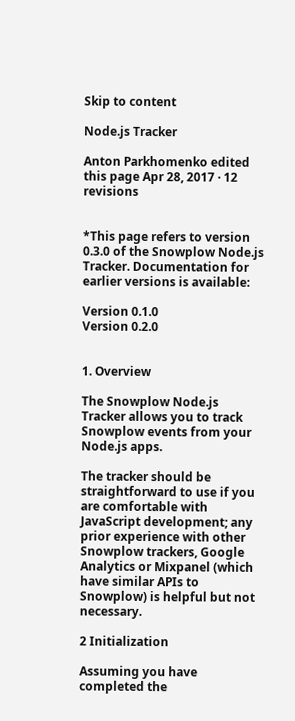Skip to content

Node.js Tracker

Anton Parkhomenko edited this page Apr 28, 2017 · 12 revisions


*This page refers to version 0.3.0 of the Snowplow Node.js Tracker. Documentation for earlier versions is available:

Version 0.1.0
Version 0.2.0


1. Overview

The Snowplow Node.js Tracker allows you to track Snowplow events from your Node.js apps.

The tracker should be straightforward to use if you are comfortable with JavaScript development; any prior experience with other Snowplow trackers, Google Analytics or Mixpanel (which have similar APIs to Snowplow) is helpful but not necessary.

2 Initialization

Assuming you have completed the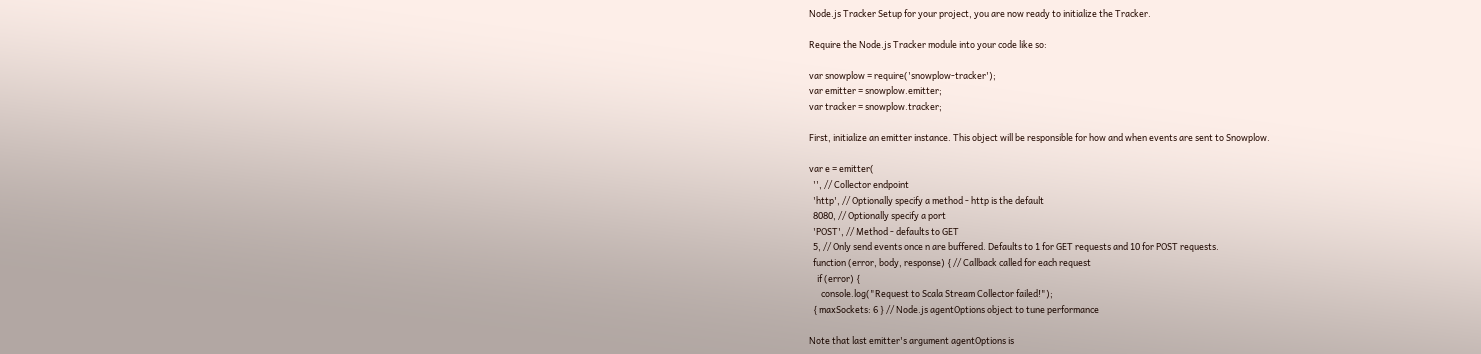Node.js Tracker Setup for your project, you are now ready to initialize the Tracker.

Require the Node.js Tracker module into your code like so:

var snowplow = require('snowplow-tracker');
var emitter = snowplow.emitter;
var tracker = snowplow.tracker;

First, initialize an emitter instance. This object will be responsible for how and when events are sent to Snowplow.

var e = emitter(
  '', // Collector endpoint
  'http', // Optionally specify a method - http is the default
  8080, // Optionally specify a port
  'POST', // Method - defaults to GET
  5, // Only send events once n are buffered. Defaults to 1 for GET requests and 10 for POST requests.
  function (error, body, response) { // Callback called for each request
    if (error) {
      console.log("Request to Scala Stream Collector failed!");
  { maxSockets: 6 } // Node.js agentOptions object to tune performance

Note that last emitter's argument agentOptions is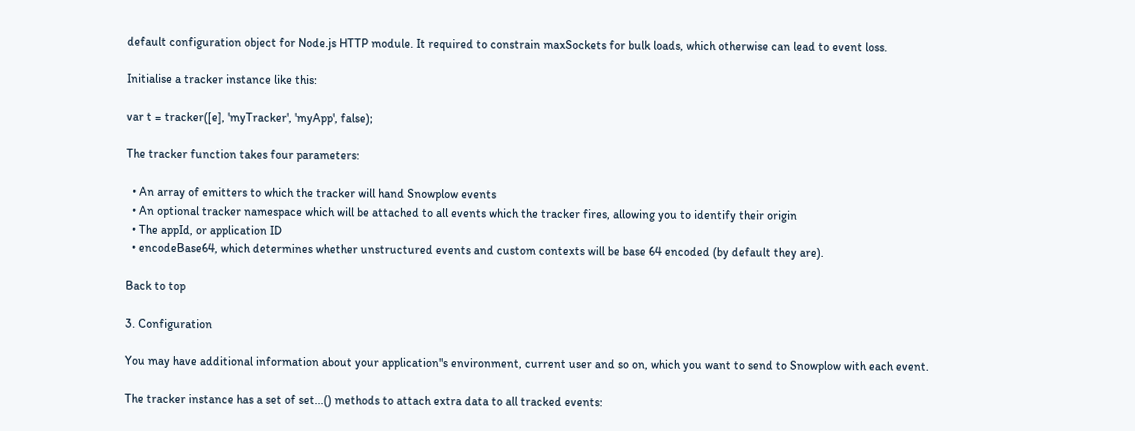default configuration object for Node.js HTTP module. It required to constrain maxSockets for bulk loads, which otherwise can lead to event loss.

Initialise a tracker instance like this:

var t = tracker([e], 'myTracker', 'myApp', false);

The tracker function takes four parameters:

  • An array of emitters to which the tracker will hand Snowplow events
  • An optional tracker namespace which will be attached to all events which the tracker fires, allowing you to identify their origin
  • The appId, or application ID
  • encodeBase64, which determines whether unstructured events and custom contexts will be base 64 encoded (by default they are).

Back to top

3. Configuration

You may have additional information about your application"s environment, current user and so on, which you want to send to Snowplow with each event.

The tracker instance has a set of set...() methods to attach extra data to all tracked events: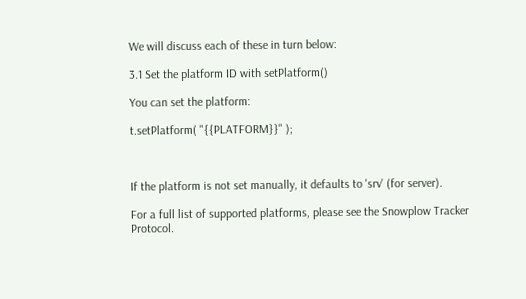We will discuss each of these in turn below:

3.1 Set the platform ID with setPlatform()

You can set the platform:

t.setPlatform( "{{PLATFORM}}" );



If the platform is not set manually, it defaults to 'srv' (for server).

For a full list of supported platforms, please see the Snowplow Tracker Protocol.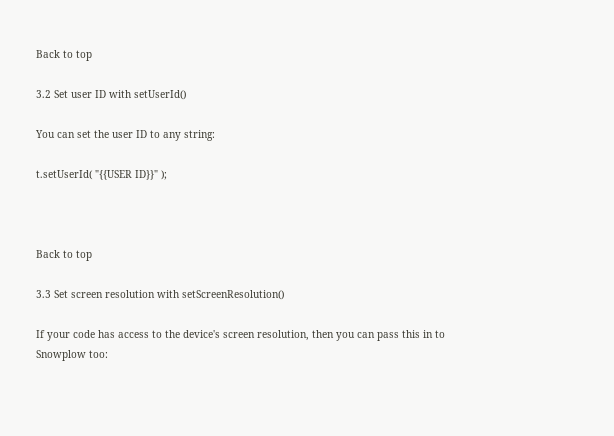Back to top

3.2 Set user ID with setUserId()

You can set the user ID to any string:

t.setUserId( "{{USER ID}}" );



Back to top

3.3 Set screen resolution with setScreenResolution()

If your code has access to the device's screen resolution, then you can pass this in to Snowplow too: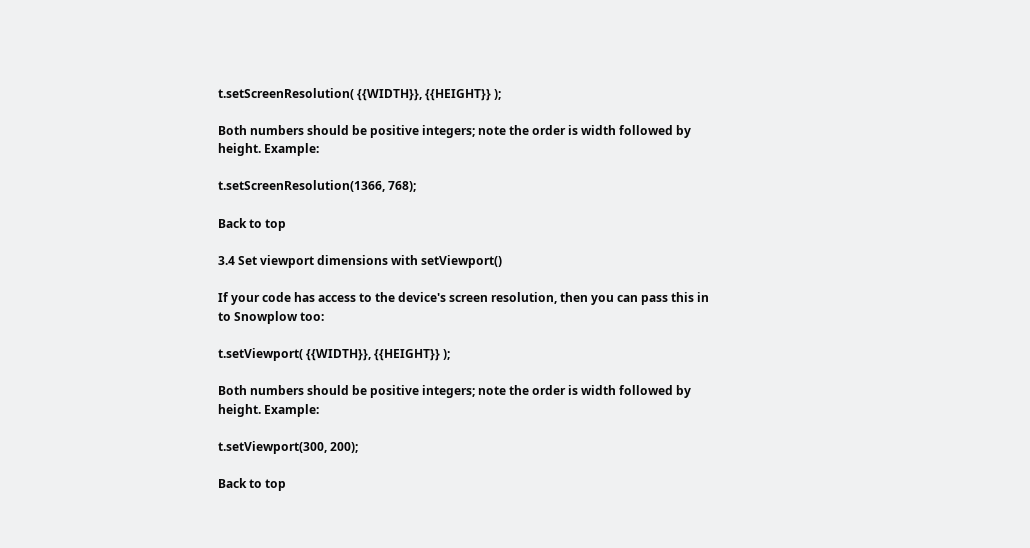t.setScreenResolution( {{WIDTH}}, {{HEIGHT}} );

Both numbers should be positive integers; note the order is width followed by height. Example:

t.setScreenResolution(1366, 768);

Back to top

3.4 Set viewport dimensions with setViewport()

If your code has access to the device's screen resolution, then you can pass this in to Snowplow too:

t.setViewport( {{WIDTH}}, {{HEIGHT}} );

Both numbers should be positive integers; note the order is width followed by height. Example:

t.setViewport(300, 200);

Back to top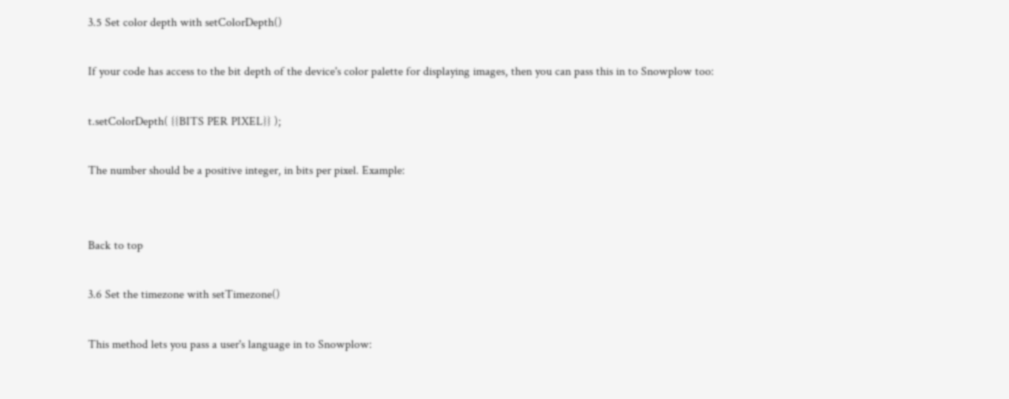3.5 Set color depth with setColorDepth()

If your code has access to the bit depth of the device's color palette for displaying images, then you can pass this in to Snowplow too:

t.setColorDepth( {{BITS PER PIXEL}} );

The number should be a positive integer, in bits per pixel. Example:


Back to top

3.6 Set the timezone with setTimezone()

This method lets you pass a user's language in to Snowplow: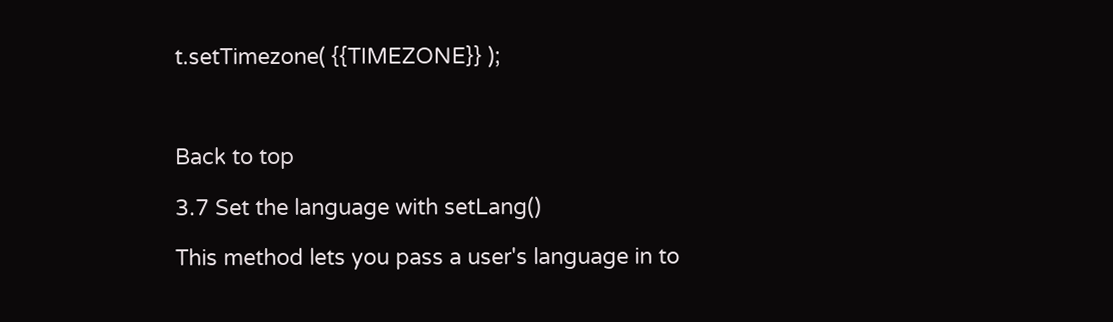t.setTimezone( {{TIMEZONE}} );



Back to top

3.7 Set the language with setLang()

This method lets you pass a user's language in to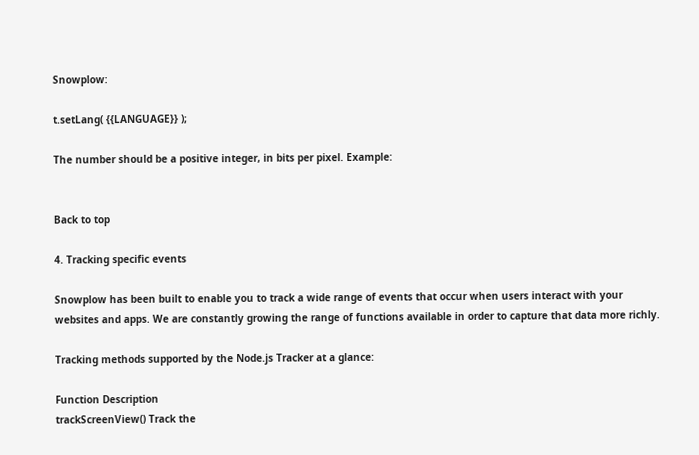Snowplow:

t.setLang( {{LANGUAGE}} );

The number should be a positive integer, in bits per pixel. Example:


Back to top

4. Tracking specific events

Snowplow has been built to enable you to track a wide range of events that occur when users interact with your websites and apps. We are constantly growing the range of functions available in order to capture that data more richly.

Tracking methods supported by the Node.js Tracker at a glance:

Function Description
trackScreenView() Track the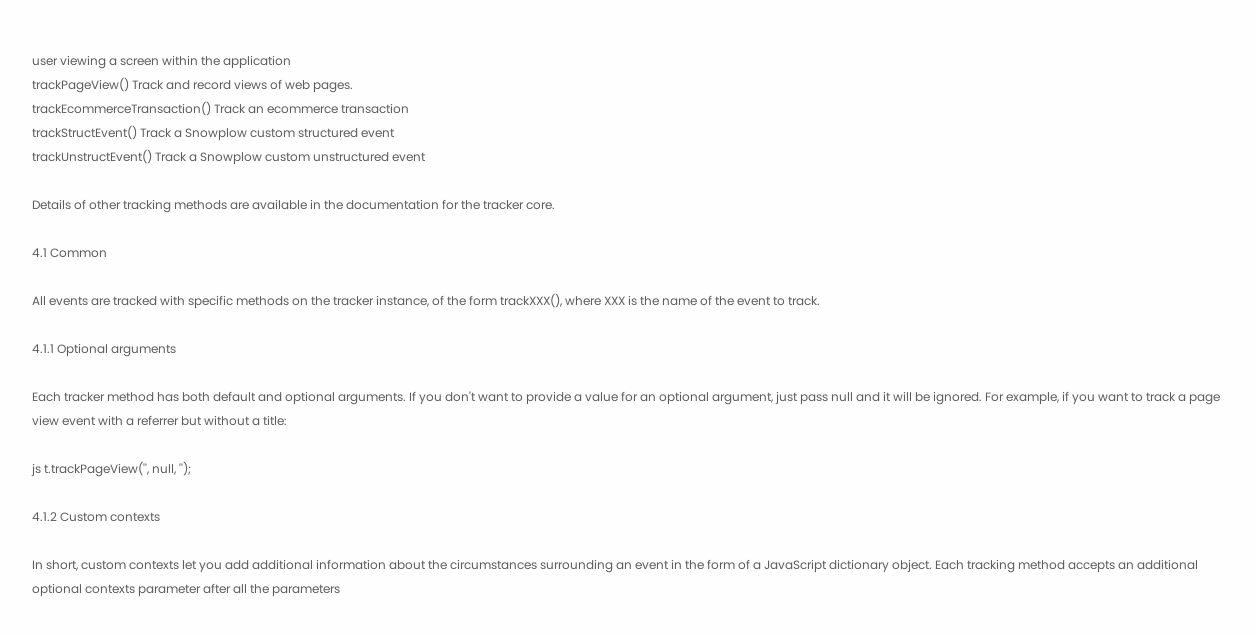user viewing a screen within the application
trackPageView() Track and record views of web pages.
trackEcommerceTransaction() Track an ecommerce transaction
trackStructEvent() Track a Snowplow custom structured event
trackUnstructEvent() Track a Snowplow custom unstructured event

Details of other tracking methods are available in the documentation for the tracker core.

4.1 Common

All events are tracked with specific methods on the tracker instance, of the form trackXXX(), where XXX is the name of the event to track.

4.1.1 Optional arguments

Each tracker method has both default and optional arguments. If you don't want to provide a value for an optional argument, just pass null and it will be ignored. For example, if you want to track a page view event with a referrer but without a title:

js t.trackPageView('', null, '');

4.1.2 Custom contexts

In short, custom contexts let you add additional information about the circumstances surrounding an event in the form of a JavaScript dictionary object. Each tracking method accepts an additional optional contexts parameter after all the parameters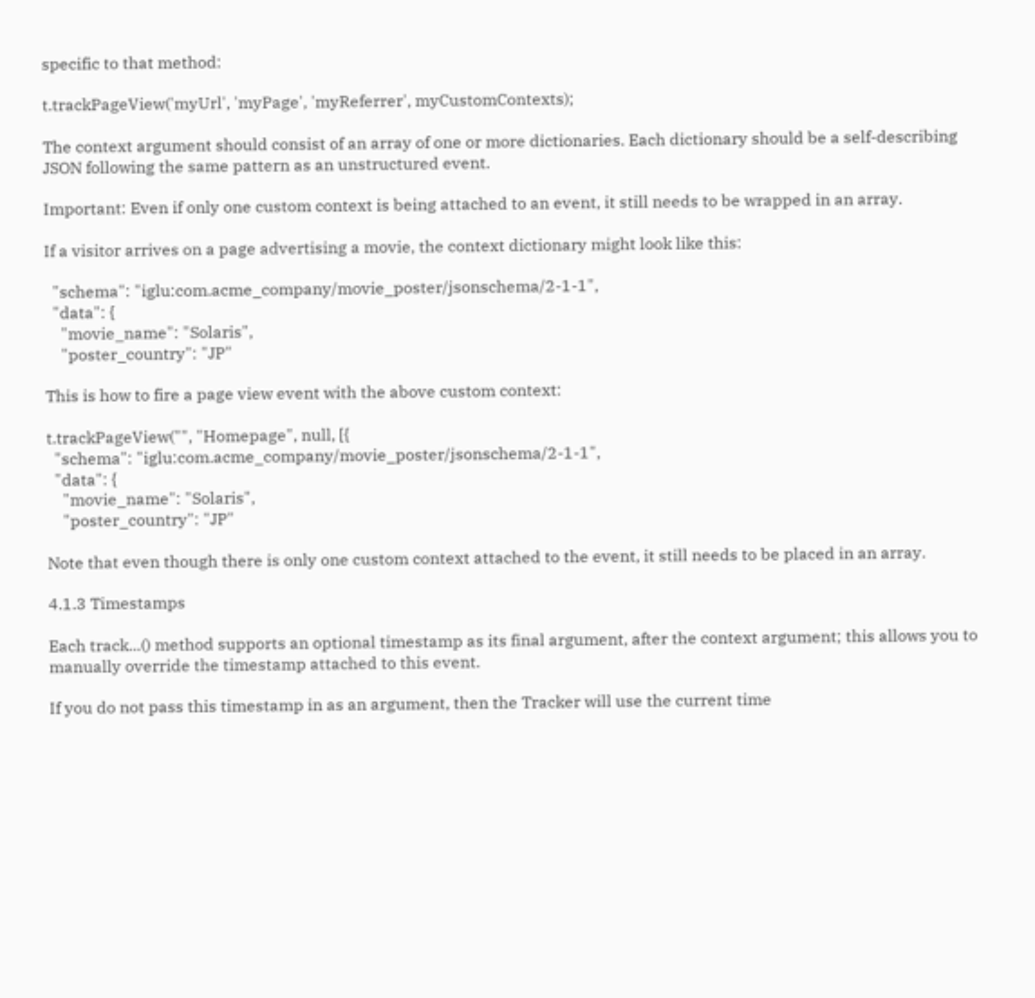specific to that method:

t.trackPageView('myUrl', 'myPage', 'myReferrer', myCustomContexts);

The context argument should consist of an array of one or more dictionaries. Each dictionary should be a self-describing JSON following the same pattern as an unstructured event.

Important: Even if only one custom context is being attached to an event, it still needs to be wrapped in an array.

If a visitor arrives on a page advertising a movie, the context dictionary might look like this:

  "schema": "iglu:com.acme_company/movie_poster/jsonschema/2-1-1",
  "data": {
    "movie_name": "Solaris",
    "poster_country": "JP"

This is how to fire a page view event with the above custom context:

t.trackPageView("", "Homepage", null, [{
  "schema": "iglu:com.acme_company/movie_poster/jsonschema/2-1-1",
  "data": {
    "movie_name": "Solaris",
    "poster_country": "JP"

Note that even though there is only one custom context attached to the event, it still needs to be placed in an array.

4.1.3 Timestamps

Each track...() method supports an optional timestamp as its final argument, after the context argument; this allows you to manually override the timestamp attached to this event.

If you do not pass this timestamp in as an argument, then the Tracker will use the current time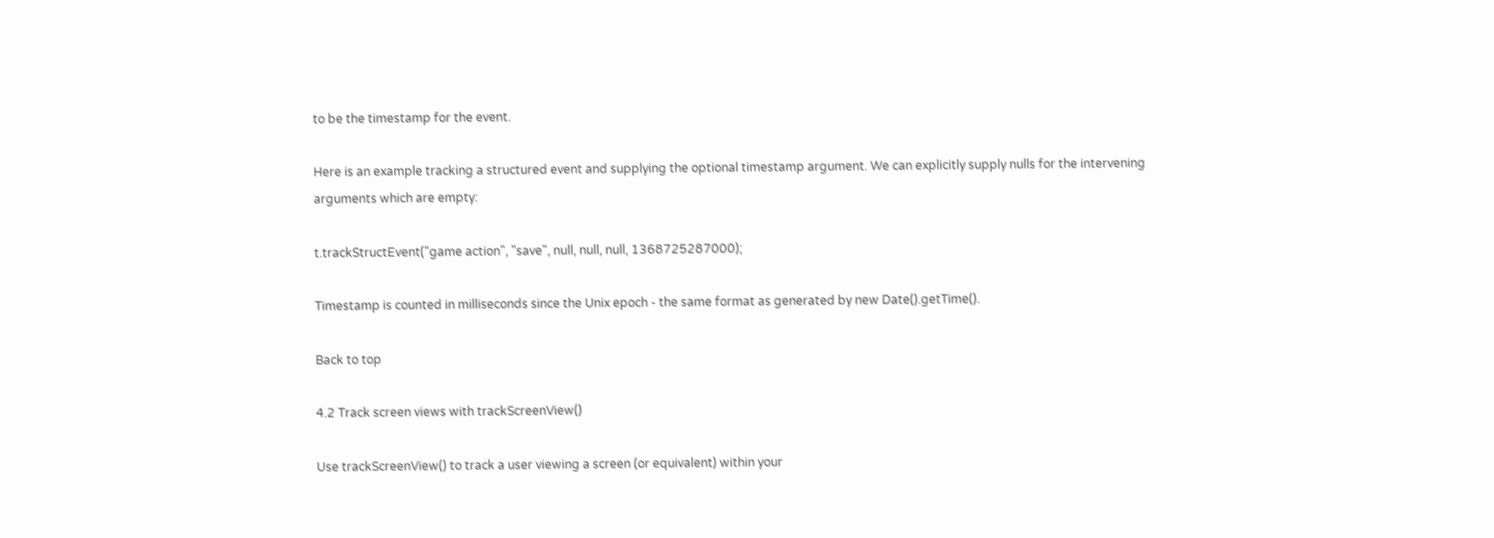to be the timestamp for the event.

Here is an example tracking a structured event and supplying the optional timestamp argument. We can explicitly supply nulls for the intervening arguments which are empty:

t.trackStructEvent("game action", "save", null, null, null, 1368725287000);

Timestamp is counted in milliseconds since the Unix epoch - the same format as generated by new Date().getTime().

Back to top

4.2 Track screen views with trackScreenView()

Use trackScreenView() to track a user viewing a screen (or equivalent) within your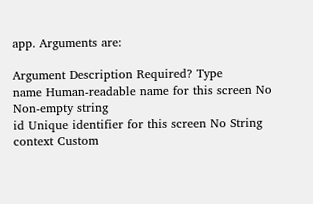app. Arguments are:

Argument Description Required? Type
name Human-readable name for this screen No Non-empty string
id Unique identifier for this screen No String
context Custom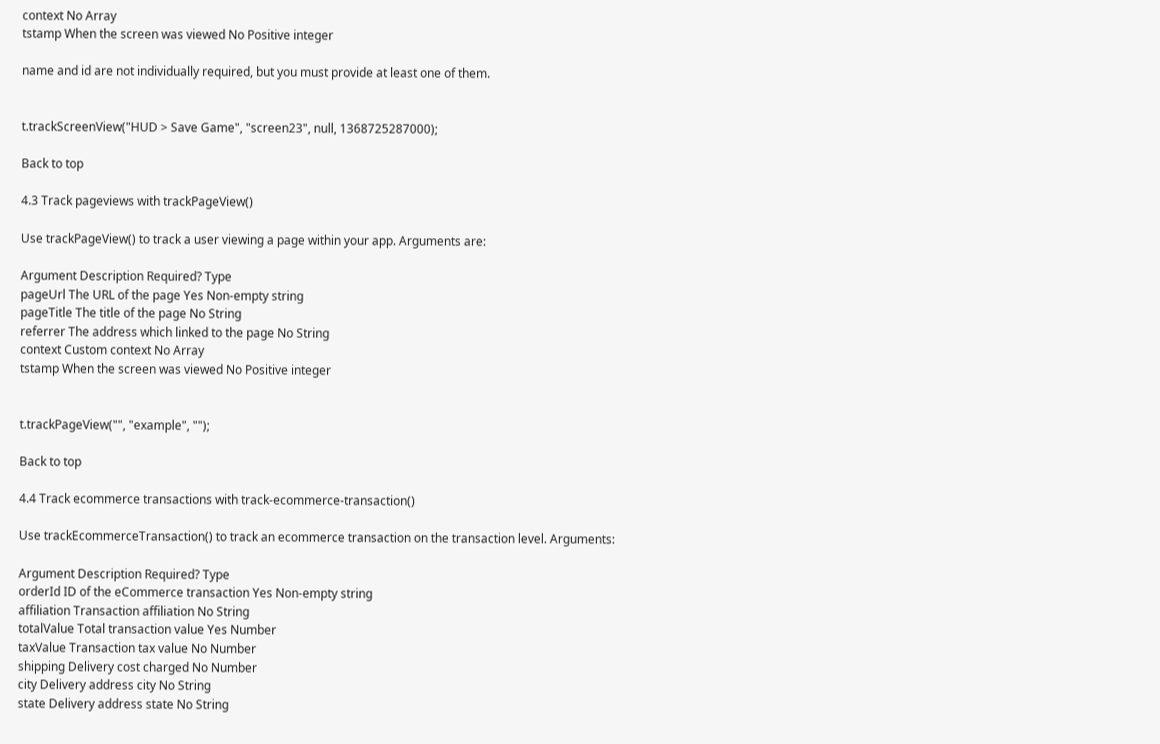context No Array
tstamp When the screen was viewed No Positive integer

name and id are not individually required, but you must provide at least one of them.


t.trackScreenView("HUD > Save Game", "screen23", null, 1368725287000);

Back to top

4.3 Track pageviews with trackPageView()

Use trackPageView() to track a user viewing a page within your app. Arguments are:

Argument Description Required? Type
pageUrl The URL of the page Yes Non-empty string
pageTitle The title of the page No String
referrer The address which linked to the page No String
context Custom context No Array
tstamp When the screen was viewed No Positive integer


t.trackPageView("", "example", "");

Back to top

4.4 Track ecommerce transactions with track-ecommerce-transaction()

Use trackEcommerceTransaction() to track an ecommerce transaction on the transaction level. Arguments:

Argument Description Required? Type
orderId ID of the eCommerce transaction Yes Non-empty string
affiliation Transaction affiliation No String
totalValue Total transaction value Yes Number
taxValue Transaction tax value No Number
shipping Delivery cost charged No Number
city Delivery address city No String
state Delivery address state No String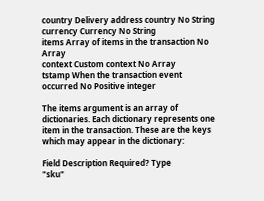country Delivery address country No String
currency Currency No String
items Array of items in the transaction No Array
context Custom context No Array
tstamp When the transaction event occurred No Positive integer

The items argument is an array of dictionaries. Each dictionary represents one item in the transaction. These are the keys which may appear in the dictionary:

Field Description Required? Type
"sku"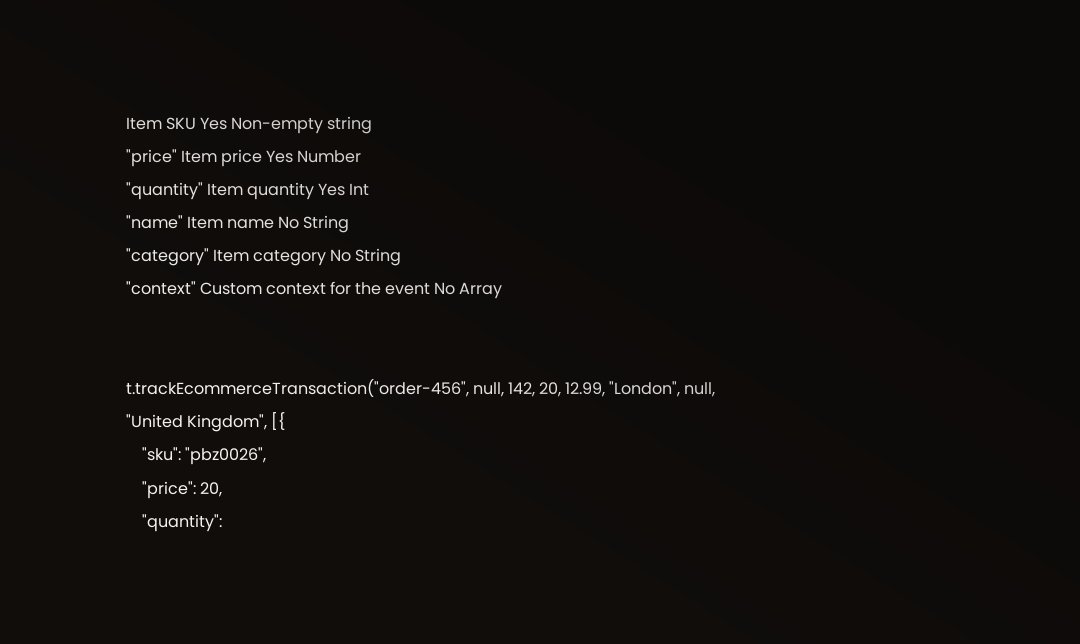Item SKU Yes Non-empty string
"price" Item price Yes Number
"quantity" Item quantity Yes Int
"name" Item name No String
"category" Item category No String
"context" Custom context for the event No Array


t.trackEcommerceTransaction("order-456", null, 142, 20, 12.99, "London", null, "United Kingdom", [{
    "sku": "pbz0026",
    "price": 20,
    "quantity":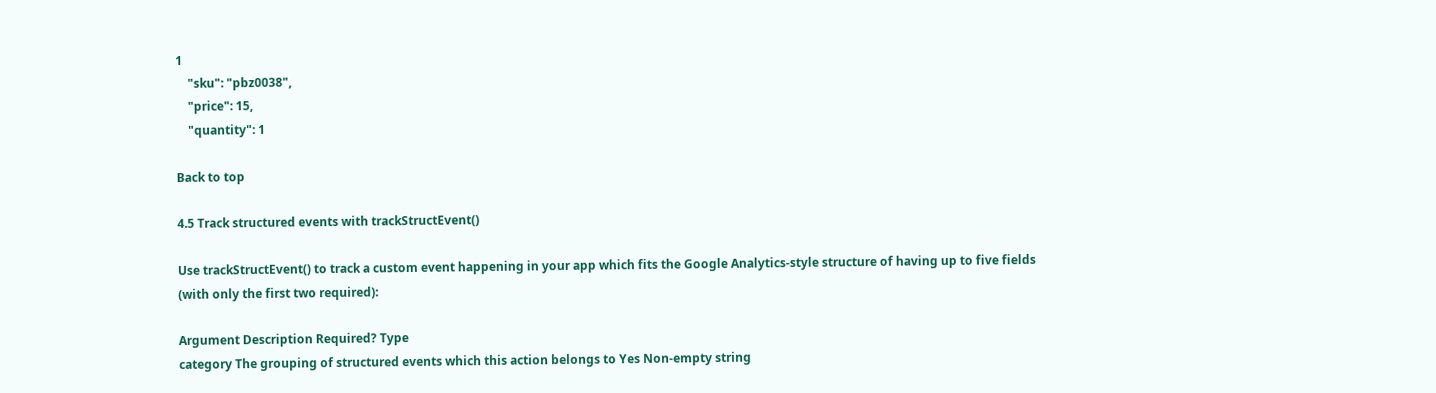1
    "sku": "pbz0038",
    "price": 15,
    "quantity": 1

Back to top

4.5 Track structured events with trackStructEvent()

Use trackStructEvent() to track a custom event happening in your app which fits the Google Analytics-style structure of having up to five fields (with only the first two required):

Argument Description Required? Type
category The grouping of structured events which this action belongs to Yes Non-empty string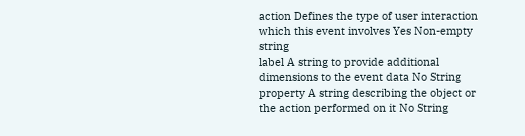action Defines the type of user interaction which this event involves Yes Non-empty string
label A string to provide additional dimensions to the event data No String
property A string describing the object or the action performed on it No String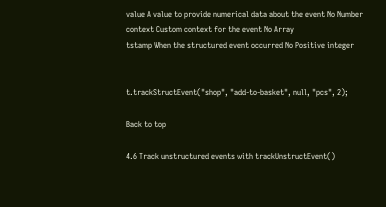value A value to provide numerical data about the event No Number
context Custom context for the event No Array
tstamp When the structured event occurred No Positive integer


t.trackStructEvent("shop", "add-to-basket", null, "pcs", 2);

Back to top

4.6 Track unstructured events with trackUnstructEvent()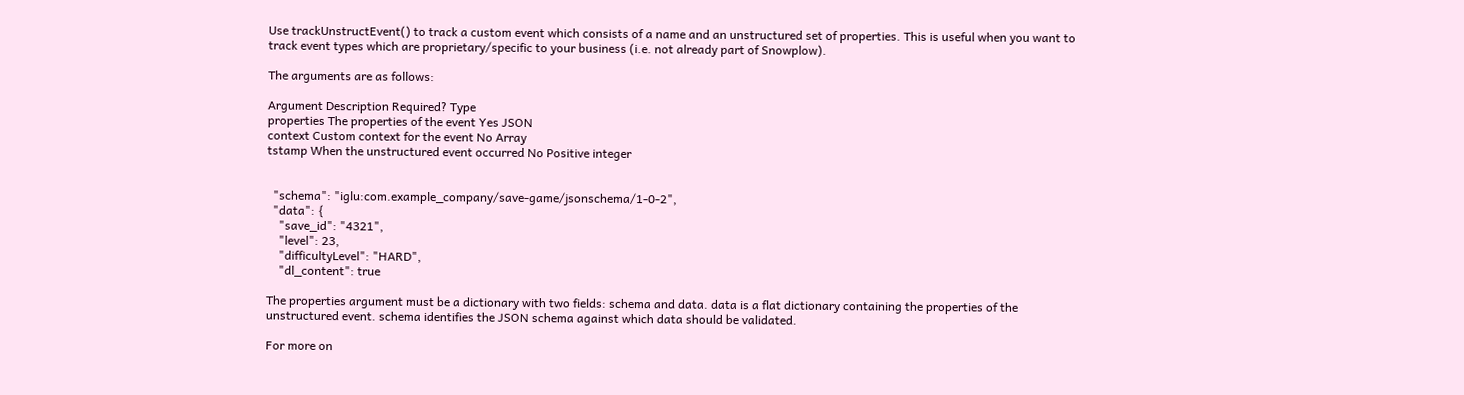Use trackUnstructEvent() to track a custom event which consists of a name and an unstructured set of properties. This is useful when you want to track event types which are proprietary/specific to your business (i.e. not already part of Snowplow).

The arguments are as follows:

Argument Description Required? Type
properties The properties of the event Yes JSON
context Custom context for the event No Array
tstamp When the unstructured event occurred No Positive integer


  "schema": "iglu:com.example_company/save-game/jsonschema/1-0-2",
  "data": {
    "save_id": "4321",
    "level": 23,
    "difficultyLevel": "HARD",
    "dl_content": true

The properties argument must be a dictionary with two fields: schema and data. data is a flat dictionary containing the properties of the unstructured event. schema identifies the JSON schema against which data should be validated.

For more on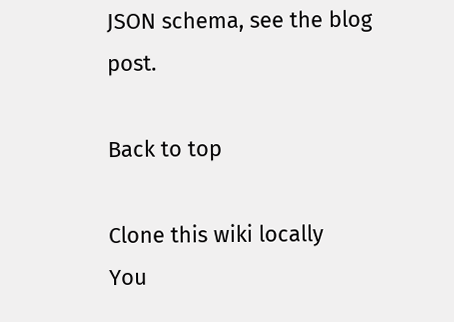JSON schema, see the blog post.

Back to top

Clone this wiki locally
You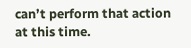can’t perform that action at this time.